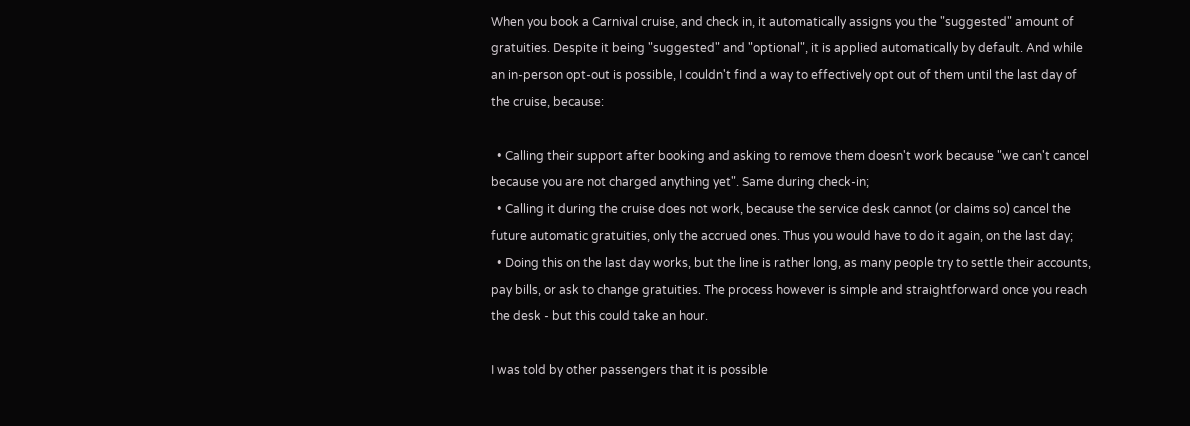When you book a Carnival cruise, and check in, it automatically assigns you the "suggested" amount of gratuities. Despite it being "suggested" and "optional", it is applied automatically by default. And while an in-person opt-out is possible, I couldn't find a way to effectively opt out of them until the last day of the cruise, because:

  • Calling their support after booking and asking to remove them doesn't work because "we can't cancel because you are not charged anything yet". Same during check-in;
  • Calling it during the cruise does not work, because the service desk cannot (or claims so) cancel the future automatic gratuities, only the accrued ones. Thus you would have to do it again, on the last day;
  • Doing this on the last day works, but the line is rather long, as many people try to settle their accounts, pay bills, or ask to change gratuities. The process however is simple and straightforward once you reach the desk - but this could take an hour.

I was told by other passengers that it is possible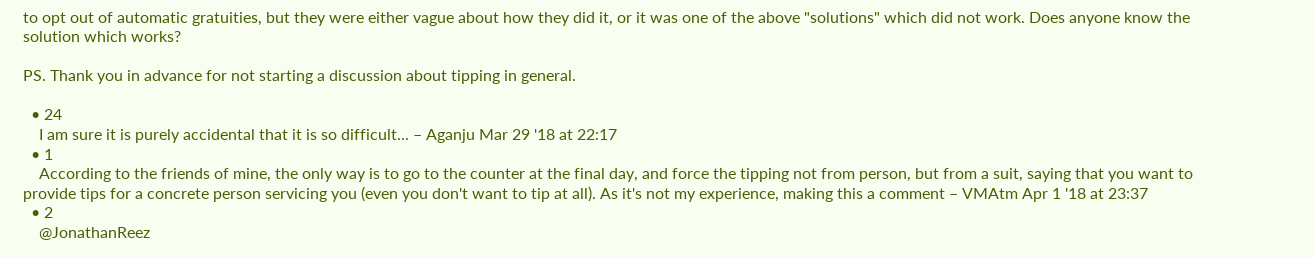to opt out of automatic gratuities, but they were either vague about how they did it, or it was one of the above "solutions" which did not work. Does anyone know the solution which works?

PS. Thank you in advance for not starting a discussion about tipping in general.

  • 24
    I am sure it is purely accidental that it is so difficult... – Aganju Mar 29 '18 at 22:17
  • 1
    According to the friends of mine, the only way is to go to the counter at the final day, and force the tipping not from person, but from a suit, saying that you want to provide tips for a concrete person servicing you (even you don't want to tip at all). As it's not my experience, making this a comment – VMAtm Apr 1 '18 at 23:37
  • 2
    @JonathanReez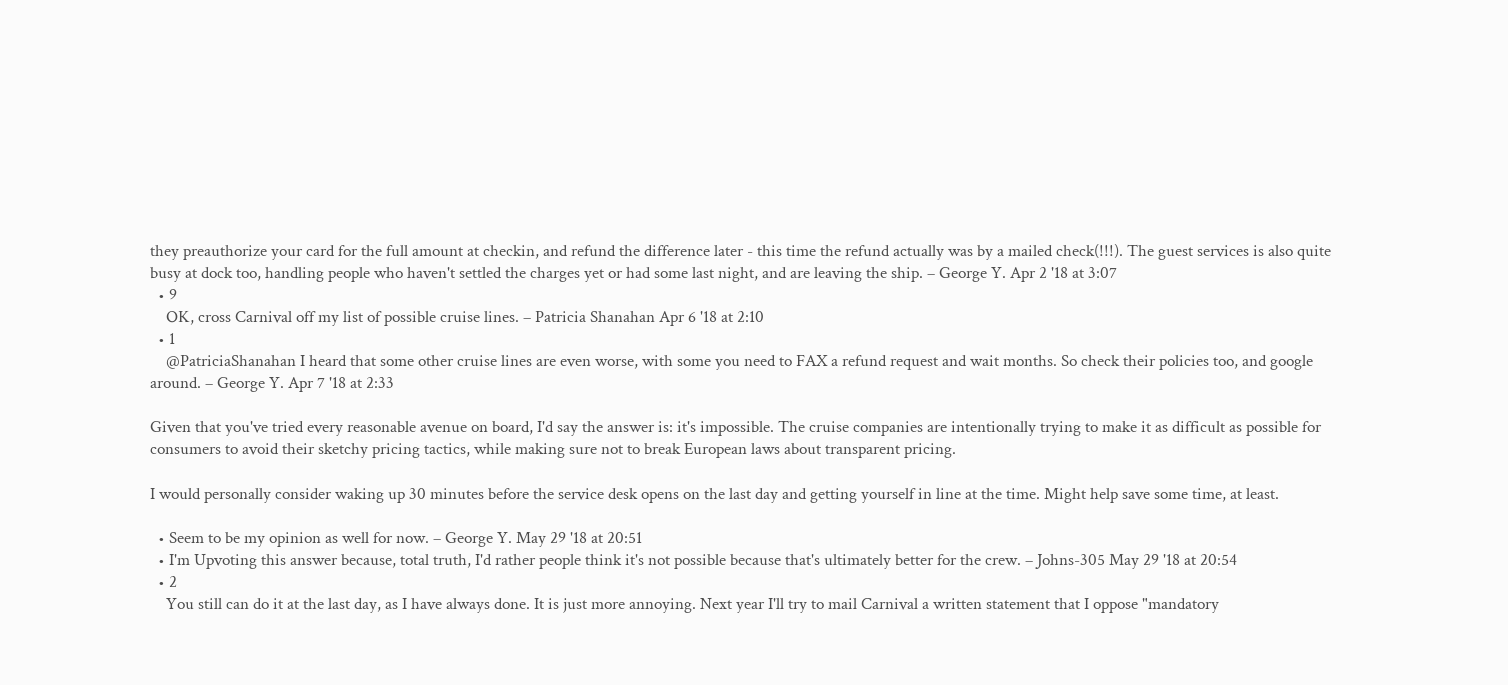they preauthorize your card for the full amount at checkin, and refund the difference later - this time the refund actually was by a mailed check(!!!). The guest services is also quite busy at dock too, handling people who haven't settled the charges yet or had some last night, and are leaving the ship. – George Y. Apr 2 '18 at 3:07
  • 9
    OK, cross Carnival off my list of possible cruise lines. – Patricia Shanahan Apr 6 '18 at 2:10
  • 1
    @PatriciaShanahan I heard that some other cruise lines are even worse, with some you need to FAX a refund request and wait months. So check their policies too, and google around. – George Y. Apr 7 '18 at 2:33

Given that you've tried every reasonable avenue on board, I'd say the answer is: it's impossible. The cruise companies are intentionally trying to make it as difficult as possible for consumers to avoid their sketchy pricing tactics, while making sure not to break European laws about transparent pricing.

I would personally consider waking up 30 minutes before the service desk opens on the last day and getting yourself in line at the time. Might help save some time, at least.

  • Seem to be my opinion as well for now. – George Y. May 29 '18 at 20:51
  • I'm Upvoting this answer because, total truth, I'd rather people think it's not possible because that's ultimately better for the crew. – Johns-305 May 29 '18 at 20:54
  • 2
    You still can do it at the last day, as I have always done. It is just more annoying. Next year I'll try to mail Carnival a written statement that I oppose "mandatory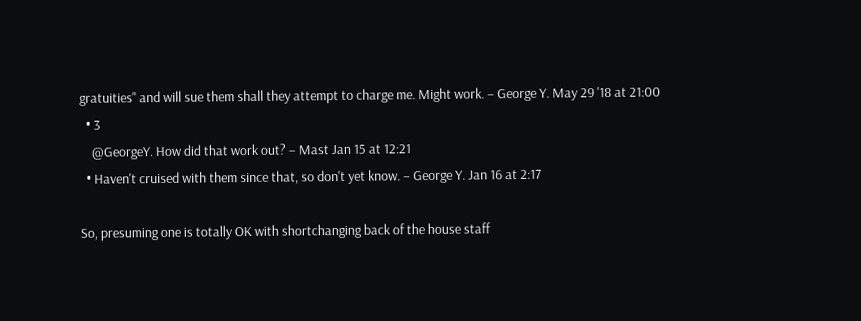gratuities" and will sue them shall they attempt to charge me. Might work. – George Y. May 29 '18 at 21:00
  • 3
    @GeorgeY. How did that work out? – Mast Jan 15 at 12:21
  • Haven't cruised with them since that, so don't yet know. – George Y. Jan 16 at 2:17

So, presuming one is totally OK with shortchanging back of the house staff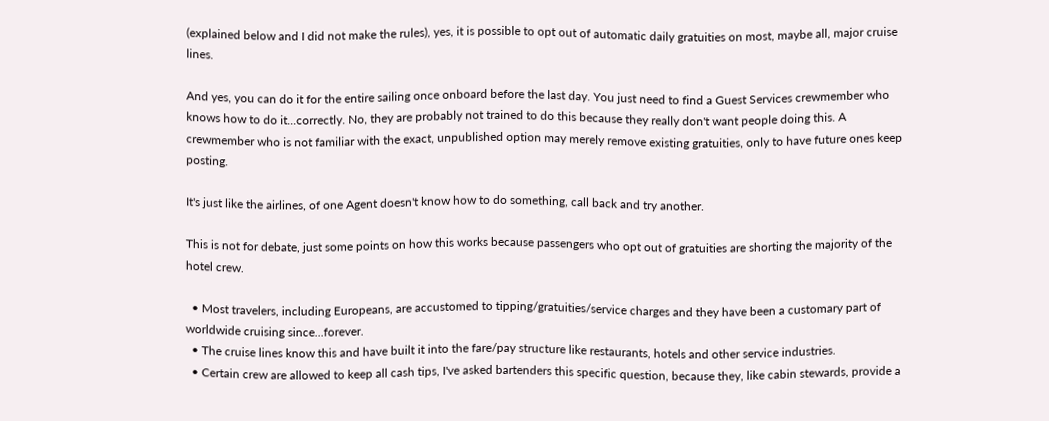(explained below and I did not make the rules), yes, it is possible to opt out of automatic daily gratuities on most, maybe all, major cruise lines.

And yes, you can do it for the entire sailing once onboard before the last day. You just need to find a Guest Services crewmember who knows how to do it...correctly. No, they are probably not trained to do this because they really don't want people doing this. A crewmember who is not familiar with the exact, unpublished option may merely remove existing gratuities, only to have future ones keep posting.

It's just like the airlines, of one Agent doesn't know how to do something, call back and try another.

This is not for debate, just some points on how this works because passengers who opt out of gratuities are shorting the majority of the hotel crew.

  • Most travelers, including Europeans, are accustomed to tipping/gratuities/service charges and they have been a customary part of worldwide cruising since...forever.
  • The cruise lines know this and have built it into the fare/pay structure like restaurants, hotels and other service industries.
  • Certain crew are allowed to keep all cash tips, I've asked bartenders this specific question, because they, like cabin stewards, provide a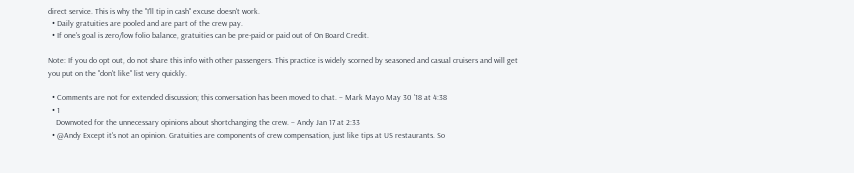direct service. This is why the "I'll tip in cash" excuse doesn't work.
  • Daily gratuities are pooled and are part of the crew pay.
  • If one's goal is zero/low folio balance, gratuities can be pre-paid or paid out of On Board Credit.

Note: If you do opt out, do not share this info with other passengers. This practice is widely scorned by seasoned and casual cruisers and will get you put on the "don't like" list very quickly.

  • Comments are not for extended discussion; this conversation has been moved to chat. – Mark Mayo May 30 '18 at 4:38
  • 1
    Downvoted for the unnecessary opinions about shortchanging the crew. – Andy Jan 17 at 2:33
  • @Andy Except it's not an opinion. Gratuities are components of crew compensation, just like tips at US restaurants. So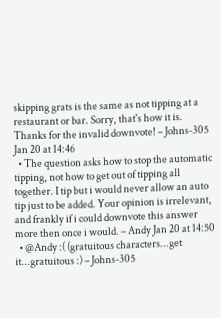skipping grats is the same as not tipping at a restaurant or bar. Sorry, that's how it is. Thanks for the invalid downvote! – Johns-305 Jan 20 at 14:46
  • The question asks how to stop the automatic tipping, not how to get out of tipping all together. I tip but i would never allow an auto tip just to be added. Your opinion is irrelevant, and frankly if i could downvote this answer more then once i would. – Andy Jan 20 at 14:50
  • @Andy :( (gratuitous characters...get it...gratuitous :) – Johns-305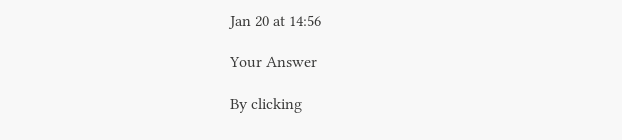Jan 20 at 14:56

Your Answer

By clicking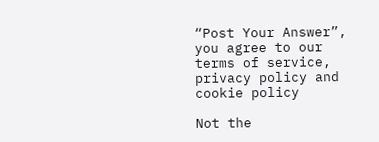“Post Your Answer”, you agree to our terms of service, privacy policy and cookie policy

Not the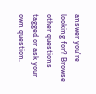answer you're looking for? Browse other questions tagged or ask your own question.